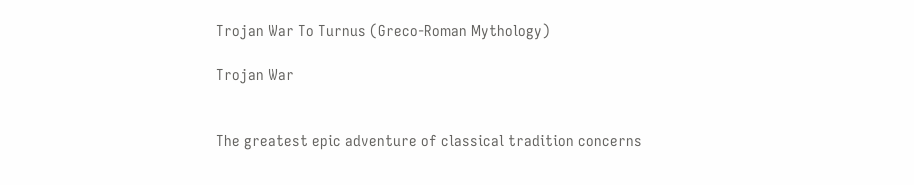Trojan War To Turnus (Greco-Roman Mythology)

Trojan War


The greatest epic adventure of classical tradition concerns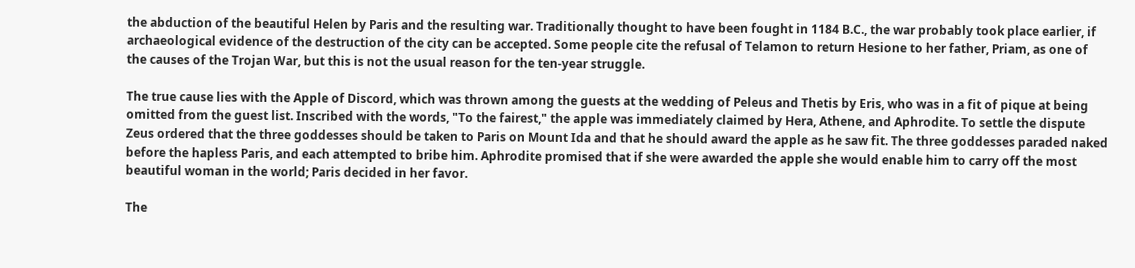the abduction of the beautiful Helen by Paris and the resulting war. Traditionally thought to have been fought in 1184 B.C., the war probably took place earlier, if archaeological evidence of the destruction of the city can be accepted. Some people cite the refusal of Telamon to return Hesione to her father, Priam, as one of the causes of the Trojan War, but this is not the usual reason for the ten-year struggle.

The true cause lies with the Apple of Discord, which was thrown among the guests at the wedding of Peleus and Thetis by Eris, who was in a fit of pique at being omitted from the guest list. Inscribed with the words, "To the fairest," the apple was immediately claimed by Hera, Athene, and Aphrodite. To settle the dispute Zeus ordered that the three goddesses should be taken to Paris on Mount Ida and that he should award the apple as he saw fit. The three goddesses paraded naked before the hapless Paris, and each attempted to bribe him. Aphrodite promised that if she were awarded the apple she would enable him to carry off the most beautiful woman in the world; Paris decided in her favor.

The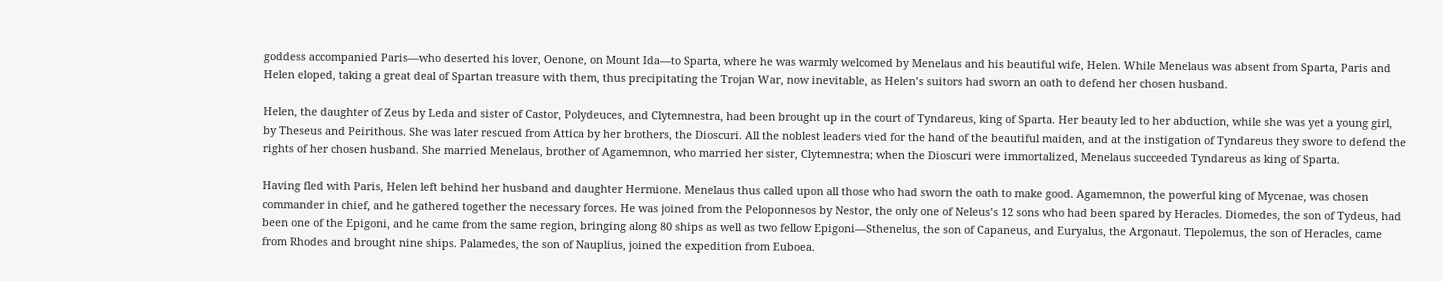goddess accompanied Paris—who deserted his lover, Oenone, on Mount Ida—to Sparta, where he was warmly welcomed by Menelaus and his beautiful wife, Helen. While Menelaus was absent from Sparta, Paris and Helen eloped, taking a great deal of Spartan treasure with them, thus precipitating the Trojan War, now inevitable, as Helen’s suitors had sworn an oath to defend her chosen husband.

Helen, the daughter of Zeus by Leda and sister of Castor, Polydeuces, and Clytemnestra, had been brought up in the court of Tyndareus, king of Sparta. Her beauty led to her abduction, while she was yet a young girl, by Theseus and Peirithous. She was later rescued from Attica by her brothers, the Dioscuri. All the noblest leaders vied for the hand of the beautiful maiden, and at the instigation of Tyndareus they swore to defend the rights of her chosen husband. She married Menelaus, brother of Agamemnon, who married her sister, Clytemnestra; when the Dioscuri were immortalized, Menelaus succeeded Tyndareus as king of Sparta.

Having fled with Paris, Helen left behind her husband and daughter Hermione. Menelaus thus called upon all those who had sworn the oath to make good. Agamemnon, the powerful king of Mycenae, was chosen commander in chief, and he gathered together the necessary forces. He was joined from the Peloponnesos by Nestor, the only one of Neleus’s 12 sons who had been spared by Heracles. Diomedes, the son of Tydeus, had been one of the Epigoni, and he came from the same region, bringing along 80 ships as well as two fellow Epigoni—Sthenelus, the son of Capaneus, and Euryalus, the Argonaut. Tlepolemus, the son of Heracles, came from Rhodes and brought nine ships. Palamedes, the son of Nauplius, joined the expedition from Euboea.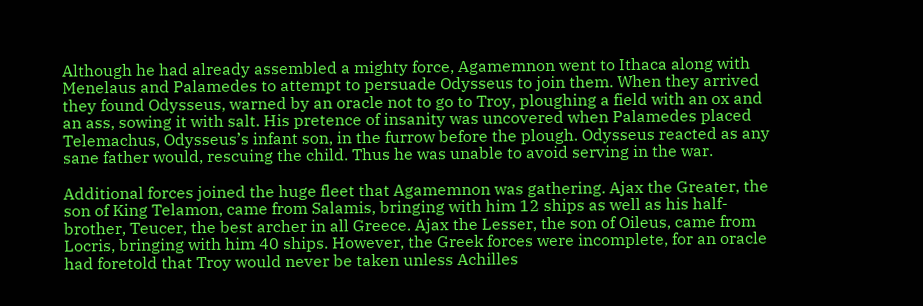Although he had already assembled a mighty force, Agamemnon went to Ithaca along with Menelaus and Palamedes to attempt to persuade Odysseus to join them. When they arrived they found Odysseus, warned by an oracle not to go to Troy, ploughing a field with an ox and an ass, sowing it with salt. His pretence of insanity was uncovered when Palamedes placed Telemachus, Odysseus’s infant son, in the furrow before the plough. Odysseus reacted as any sane father would, rescuing the child. Thus he was unable to avoid serving in the war.

Additional forces joined the huge fleet that Agamemnon was gathering. Ajax the Greater, the son of King Telamon, came from Salamis, bringing with him 12 ships as well as his half-brother, Teucer, the best archer in all Greece. Ajax the Lesser, the son of Oileus, came from Locris, bringing with him 40 ships. However, the Greek forces were incomplete, for an oracle had foretold that Troy would never be taken unless Achilles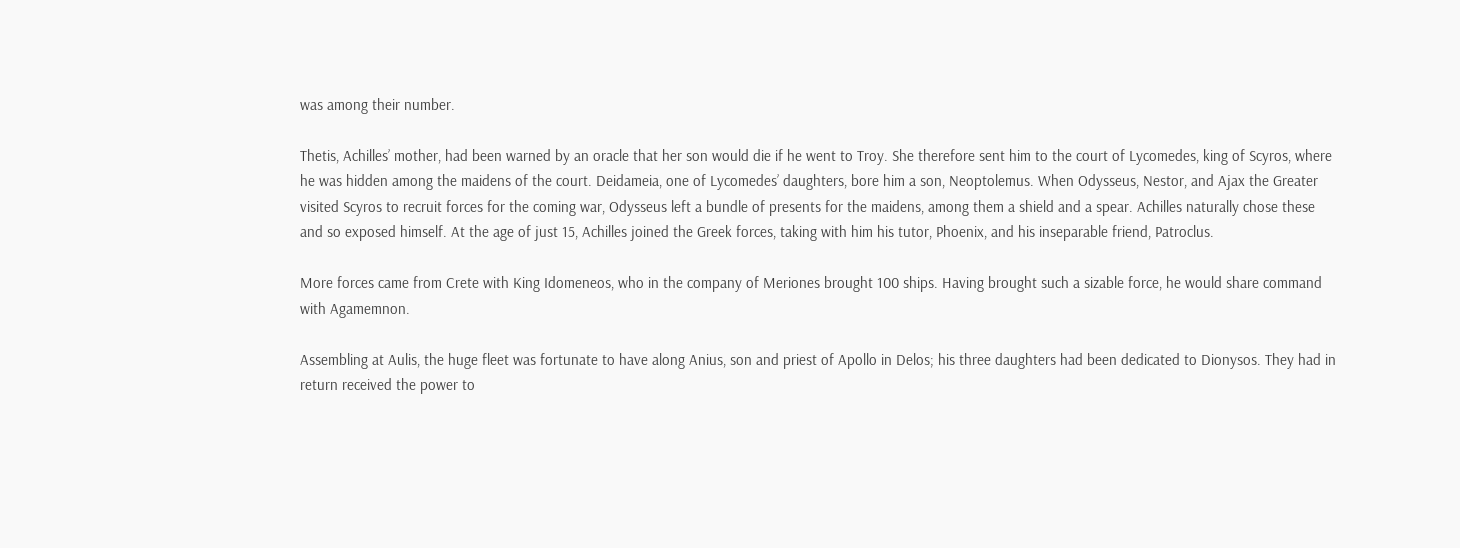was among their number.

Thetis, Achilles’ mother, had been warned by an oracle that her son would die if he went to Troy. She therefore sent him to the court of Lycomedes, king of Scyros, where he was hidden among the maidens of the court. Deidameia, one of Lycomedes’ daughters, bore him a son, Neoptolemus. When Odysseus, Nestor, and Ajax the Greater visited Scyros to recruit forces for the coming war, Odysseus left a bundle of presents for the maidens, among them a shield and a spear. Achilles naturally chose these and so exposed himself. At the age of just 15, Achilles joined the Greek forces, taking with him his tutor, Phoenix, and his inseparable friend, Patroclus.

More forces came from Crete with King Idomeneos, who in the company of Meriones brought 100 ships. Having brought such a sizable force, he would share command with Agamemnon.

Assembling at Aulis, the huge fleet was fortunate to have along Anius, son and priest of Apollo in Delos; his three daughters had been dedicated to Dionysos. They had in return received the power to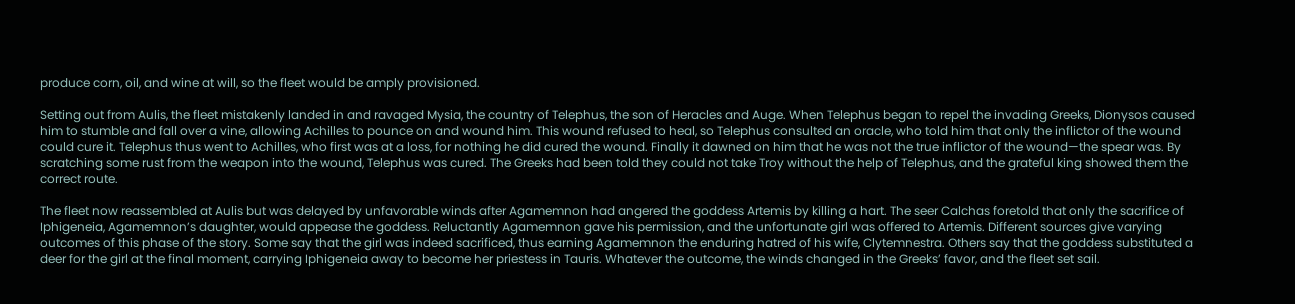produce corn, oil, and wine at will, so the fleet would be amply provisioned.

Setting out from Aulis, the fleet mistakenly landed in and ravaged Mysia, the country of Telephus, the son of Heracles and Auge. When Telephus began to repel the invading Greeks, Dionysos caused him to stumble and fall over a vine, allowing Achilles to pounce on and wound him. This wound refused to heal, so Telephus consulted an oracle, who told him that only the inflictor of the wound could cure it. Telephus thus went to Achilles, who first was at a loss, for nothing he did cured the wound. Finally it dawned on him that he was not the true inflictor of the wound—the spear was. By scratching some rust from the weapon into the wound, Telephus was cured. The Greeks had been told they could not take Troy without the help of Telephus, and the grateful king showed them the correct route.

The fleet now reassembled at Aulis but was delayed by unfavorable winds after Agamemnon had angered the goddess Artemis by killing a hart. The seer Calchas foretold that only the sacrifice of Iphigeneia, Agamemnon’s daughter, would appease the goddess. Reluctantly Agamemnon gave his permission, and the unfortunate girl was offered to Artemis. Different sources give varying outcomes of this phase of the story. Some say that the girl was indeed sacrificed, thus earning Agamemnon the enduring hatred of his wife, Clytemnestra. Others say that the goddess substituted a deer for the girl at the final moment, carrying Iphigeneia away to become her priestess in Tauris. Whatever the outcome, the winds changed in the Greeks’ favor, and the fleet set sail.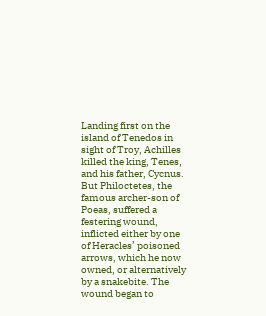Landing first on the island of Tenedos in sight of Troy, Achilles killed the king, Tenes, and his father, Cycnus. But Philoctetes, the famous archer-son of Poeas, suffered a festering wound, inflicted either by one of Heracles’ poisoned arrows, which he now owned, or alternatively by a snakebite. The wound began to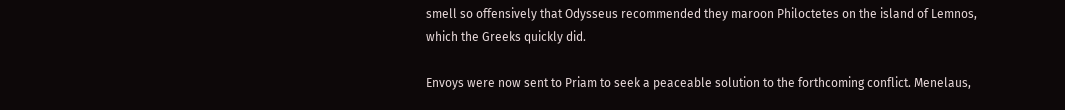smell so offensively that Odysseus recommended they maroon Philoctetes on the island of Lemnos, which the Greeks quickly did.

Envoys were now sent to Priam to seek a peaceable solution to the forthcoming conflict. Menelaus,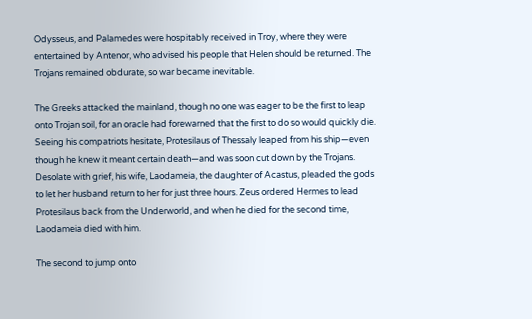Odysseus, and Palamedes were hospitably received in Troy, where they were entertained by Antenor, who advised his people that Helen should be returned. The Trojans remained obdurate, so war became inevitable.

The Greeks attacked the mainland, though no one was eager to be the first to leap onto Trojan soil, for an oracle had forewarned that the first to do so would quickly die. Seeing his compatriots hesitate, Protesilaus of Thessaly leaped from his ship—even though he knew it meant certain death—and was soon cut down by the Trojans. Desolate with grief, his wife, Laodameia, the daughter of Acastus, pleaded the gods to let her husband return to her for just three hours. Zeus ordered Hermes to lead Protesilaus back from the Underworld, and when he died for the second time, Laodameia died with him.

The second to jump onto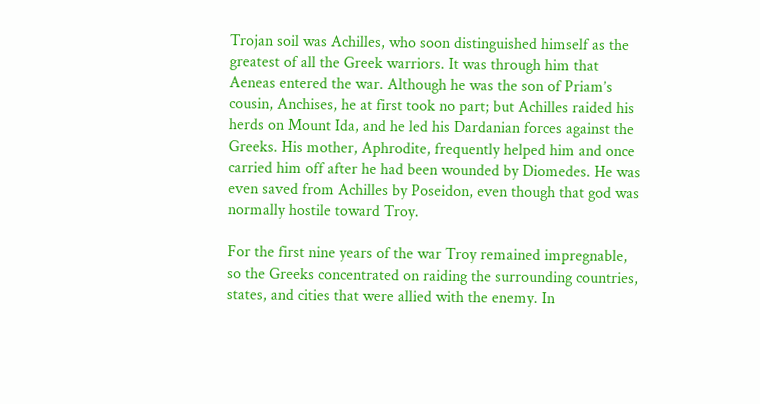Trojan soil was Achilles, who soon distinguished himself as the greatest of all the Greek warriors. It was through him that Aeneas entered the war. Although he was the son of Priam’s cousin, Anchises, he at first took no part; but Achilles raided his herds on Mount Ida, and he led his Dardanian forces against the Greeks. His mother, Aphrodite, frequently helped him and once carried him off after he had been wounded by Diomedes. He was even saved from Achilles by Poseidon, even though that god was normally hostile toward Troy.

For the first nine years of the war Troy remained impregnable, so the Greeks concentrated on raiding the surrounding countries, states, and cities that were allied with the enemy. In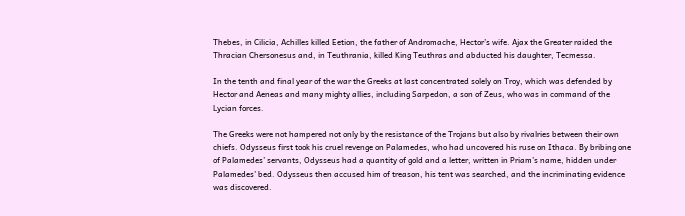Thebes, in Cilicia, Achilles killed Eetion, the father of Andromache, Hector’s wife. Ajax the Greater raided the Thracian Chersonesus and, in Teuthrania, killed King Teuthras and abducted his daughter, Tecmessa.

In the tenth and final year of the war the Greeks at last concentrated solely on Troy, which was defended by Hector and Aeneas and many mighty allies, including Sarpedon, a son of Zeus, who was in command of the Lycian forces.

The Greeks were not hampered not only by the resistance of the Trojans but also by rivalries between their own chiefs. Odysseus first took his cruel revenge on Palamedes, who had uncovered his ruse on Ithaca. By bribing one of Palamedes’ servants, Odysseus had a quantity of gold and a letter, written in Priam’s name, hidden under Palamedes’ bed. Odysseus then accused him of treason, his tent was searched, and the incriminating evidence was discovered.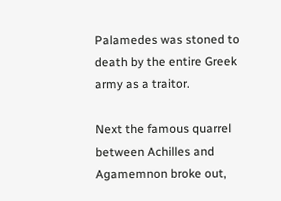Palamedes was stoned to death by the entire Greek army as a traitor.

Next the famous quarrel between Achilles and Agamemnon broke out,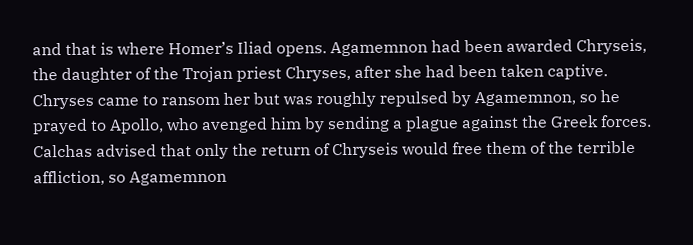and that is where Homer’s Iliad opens. Agamemnon had been awarded Chryseis, the daughter of the Trojan priest Chryses, after she had been taken captive. Chryses came to ransom her but was roughly repulsed by Agamemnon, so he prayed to Apollo, who avenged him by sending a plague against the Greek forces. Calchas advised that only the return of Chryseis would free them of the terrible affliction, so Agamemnon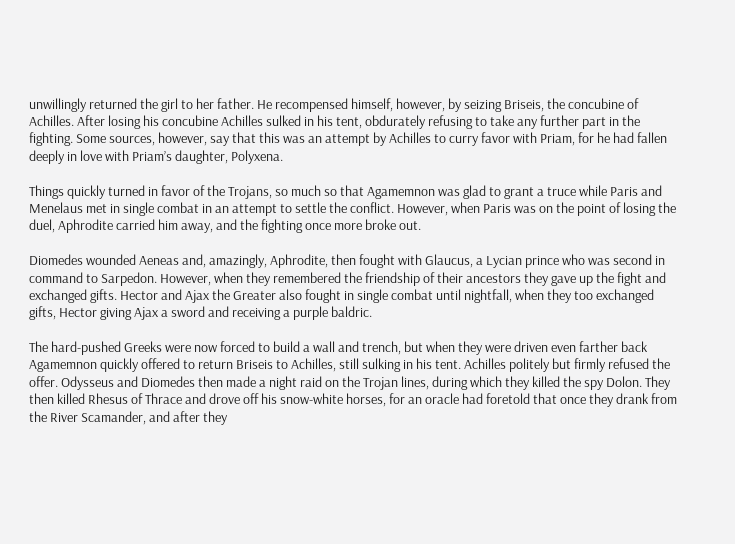unwillingly returned the girl to her father. He recompensed himself, however, by seizing Briseis, the concubine of Achilles. After losing his concubine Achilles sulked in his tent, obdurately refusing to take any further part in the fighting. Some sources, however, say that this was an attempt by Achilles to curry favor with Priam, for he had fallen deeply in love with Priam’s daughter, Polyxena.

Things quickly turned in favor of the Trojans, so much so that Agamemnon was glad to grant a truce while Paris and Menelaus met in single combat in an attempt to settle the conflict. However, when Paris was on the point of losing the duel, Aphrodite carried him away, and the fighting once more broke out.

Diomedes wounded Aeneas and, amazingly, Aphrodite, then fought with Glaucus, a Lycian prince who was second in command to Sarpedon. However, when they remembered the friendship of their ancestors they gave up the fight and exchanged gifts. Hector and Ajax the Greater also fought in single combat until nightfall, when they too exchanged gifts, Hector giving Ajax a sword and receiving a purple baldric.

The hard-pushed Greeks were now forced to build a wall and trench, but when they were driven even farther back Agamemnon quickly offered to return Briseis to Achilles, still sulking in his tent. Achilles politely but firmly refused the offer. Odysseus and Diomedes then made a night raid on the Trojan lines, during which they killed the spy Dolon. They then killed Rhesus of Thrace and drove off his snow-white horses, for an oracle had foretold that once they drank from the River Scamander, and after they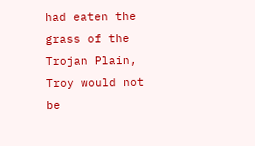had eaten the grass of the Trojan Plain, Troy would not be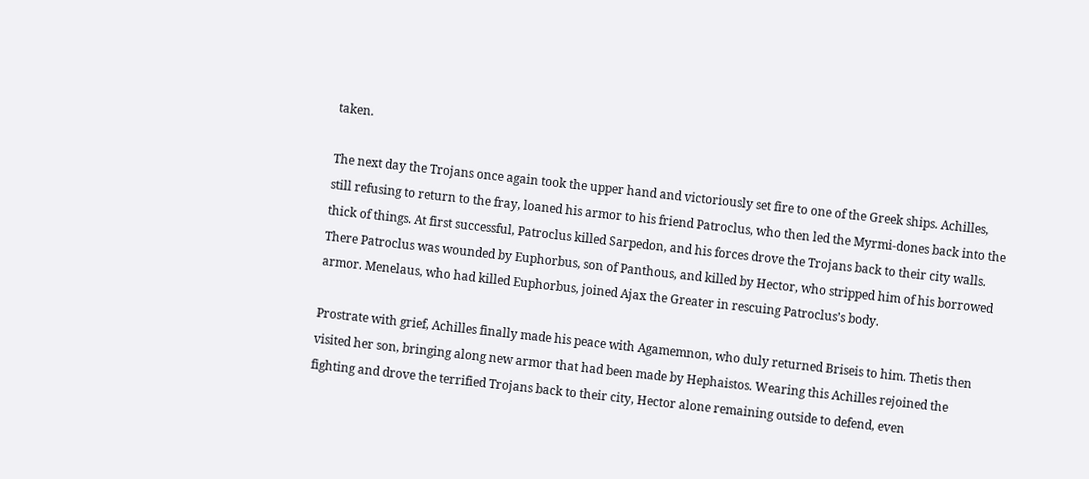taken.

The next day the Trojans once again took the upper hand and victoriously set fire to one of the Greek ships. Achilles, still refusing to return to the fray, loaned his armor to his friend Patroclus, who then led the Myrmi-dones back into the thick of things. At first successful, Patroclus killed Sarpedon, and his forces drove the Trojans back to their city walls. There Patroclus was wounded by Euphorbus, son of Panthous, and killed by Hector, who stripped him of his borrowed armor. Menelaus, who had killed Euphorbus, joined Ajax the Greater in rescuing Patroclus’s body.

Prostrate with grief, Achilles finally made his peace with Agamemnon, who duly returned Briseis to him. Thetis then visited her son, bringing along new armor that had been made by Hephaistos. Wearing this Achilles rejoined the fighting and drove the terrified Trojans back to their city, Hector alone remaining outside to defend, even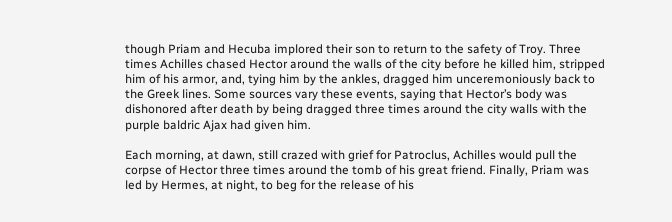though Priam and Hecuba implored their son to return to the safety of Troy. Three times Achilles chased Hector around the walls of the city before he killed him, stripped him of his armor, and, tying him by the ankles, dragged him unceremoniously back to the Greek lines. Some sources vary these events, saying that Hector’s body was dishonored after death by being dragged three times around the city walls with the purple baldric Ajax had given him.

Each morning, at dawn, still crazed with grief for Patroclus, Achilles would pull the corpse of Hector three times around the tomb of his great friend. Finally, Priam was led by Hermes, at night, to beg for the release of his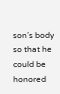son’s body so that he could be honored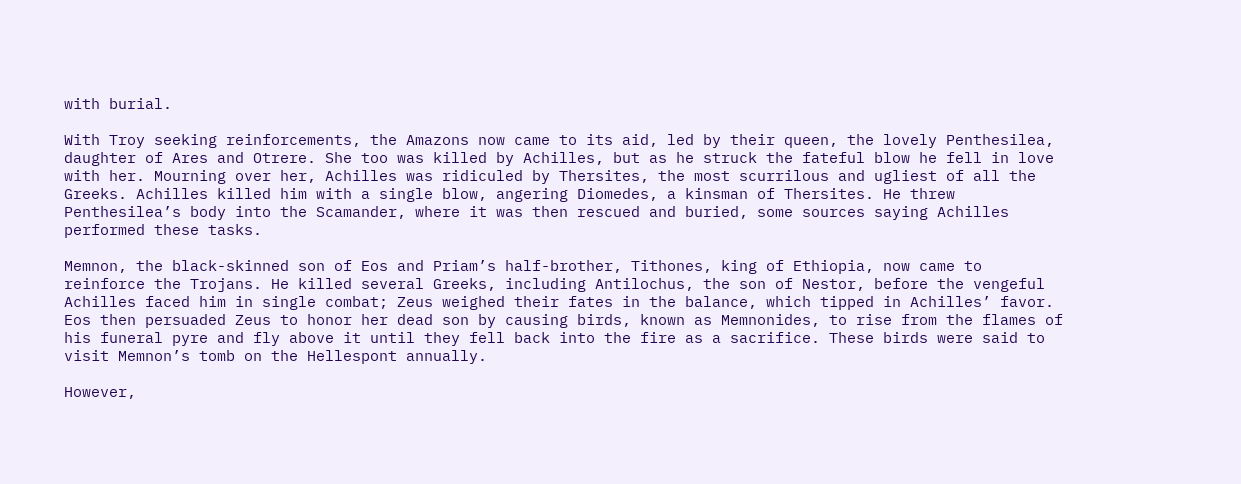with burial.

With Troy seeking reinforcements, the Amazons now came to its aid, led by their queen, the lovely Penthesilea, daughter of Ares and Otrere. She too was killed by Achilles, but as he struck the fateful blow he fell in love with her. Mourning over her, Achilles was ridiculed by Thersites, the most scurrilous and ugliest of all the Greeks. Achilles killed him with a single blow, angering Diomedes, a kinsman of Thersites. He threw Penthesilea’s body into the Scamander, where it was then rescued and buried, some sources saying Achilles performed these tasks.

Memnon, the black-skinned son of Eos and Priam’s half-brother, Tithones, king of Ethiopia, now came to reinforce the Trojans. He killed several Greeks, including Antilochus, the son of Nestor, before the vengeful Achilles faced him in single combat; Zeus weighed their fates in the balance, which tipped in Achilles’ favor. Eos then persuaded Zeus to honor her dead son by causing birds, known as Memnonides, to rise from the flames of his funeral pyre and fly above it until they fell back into the fire as a sacrifice. These birds were said to visit Memnon’s tomb on the Hellespont annually.

However,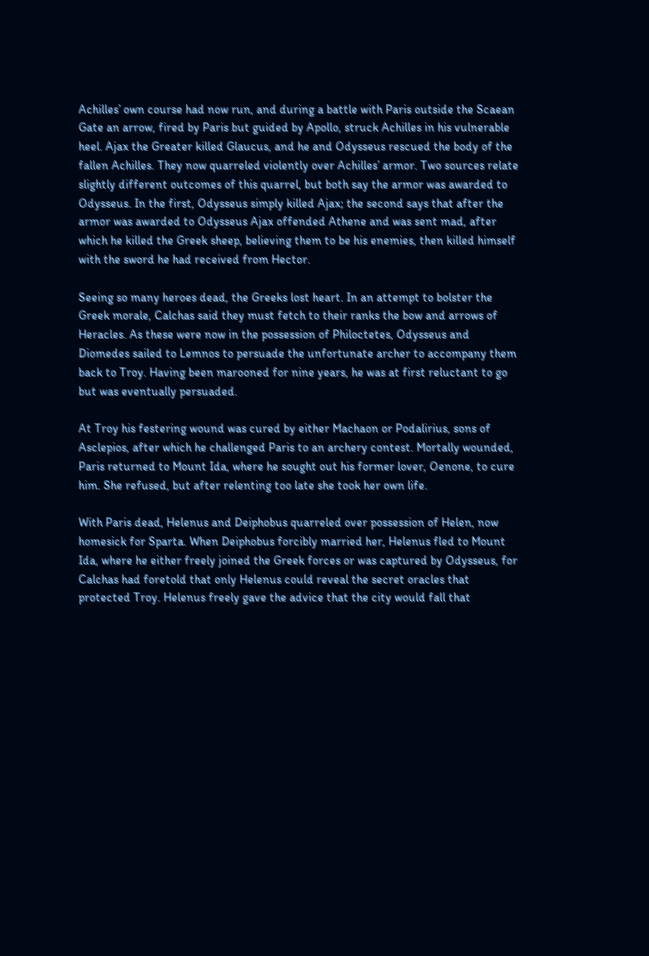Achilles’ own course had now run, and during a battle with Paris outside the Scaean Gate an arrow, fired by Paris but guided by Apollo, struck Achilles in his vulnerable heel. Ajax the Greater killed Glaucus, and he and Odysseus rescued the body of the fallen Achilles. They now quarreled violently over Achilles’ armor. Two sources relate slightly different outcomes of this quarrel, but both say the armor was awarded to Odysseus. In the first, Odysseus simply killed Ajax; the second says that after the armor was awarded to Odysseus Ajax offended Athene and was sent mad, after which he killed the Greek sheep, believing them to be his enemies, then killed himself with the sword he had received from Hector.

Seeing so many heroes dead, the Greeks lost heart. In an attempt to bolster the Greek morale, Calchas said they must fetch to their ranks the bow and arrows of Heracles. As these were now in the possession of Philoctetes, Odysseus and Diomedes sailed to Lemnos to persuade the unfortunate archer to accompany them back to Troy. Having been marooned for nine years, he was at first reluctant to go but was eventually persuaded.

At Troy his festering wound was cured by either Machaon or Podalirius, sons of Asclepios, after which he challenged Paris to an archery contest. Mortally wounded, Paris returned to Mount Ida, where he sought out his former lover, Oenone, to cure him. She refused, but after relenting too late she took her own life.

With Paris dead, Helenus and Deiphobus quarreled over possession of Helen, now homesick for Sparta. When Deiphobus forcibly married her, Helenus fled to Mount Ida, where he either freely joined the Greek forces or was captured by Odysseus, for Calchas had foretold that only Helenus could reveal the secret oracles that protected Troy. Helenus freely gave the advice that the city would fall that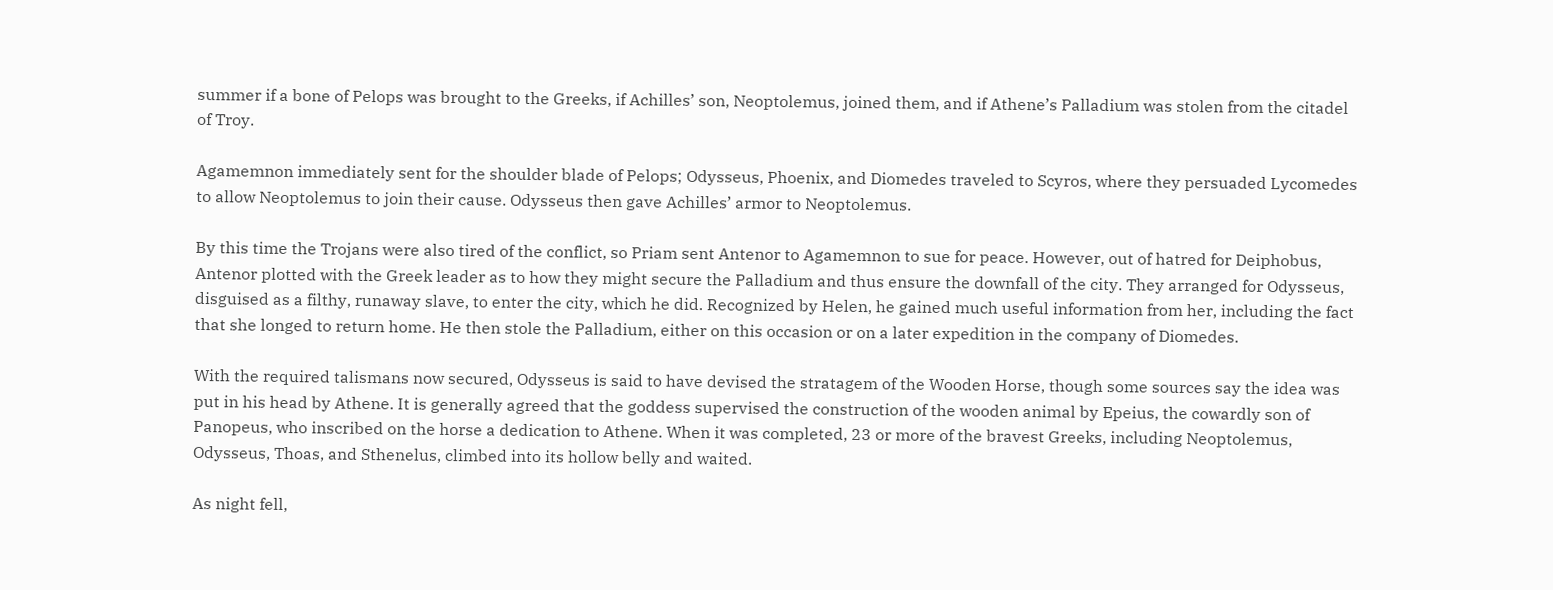summer if a bone of Pelops was brought to the Greeks, if Achilles’ son, Neoptolemus, joined them, and if Athene’s Palladium was stolen from the citadel of Troy.

Agamemnon immediately sent for the shoulder blade of Pelops; Odysseus, Phoenix, and Diomedes traveled to Scyros, where they persuaded Lycomedes to allow Neoptolemus to join their cause. Odysseus then gave Achilles’ armor to Neoptolemus.

By this time the Trojans were also tired of the conflict, so Priam sent Antenor to Agamemnon to sue for peace. However, out of hatred for Deiphobus, Antenor plotted with the Greek leader as to how they might secure the Palladium and thus ensure the downfall of the city. They arranged for Odysseus, disguised as a filthy, runaway slave, to enter the city, which he did. Recognized by Helen, he gained much useful information from her, including the fact that she longed to return home. He then stole the Palladium, either on this occasion or on a later expedition in the company of Diomedes.

With the required talismans now secured, Odysseus is said to have devised the stratagem of the Wooden Horse, though some sources say the idea was put in his head by Athene. It is generally agreed that the goddess supervised the construction of the wooden animal by Epeius, the cowardly son of Panopeus, who inscribed on the horse a dedication to Athene. When it was completed, 23 or more of the bravest Greeks, including Neoptolemus, Odysseus, Thoas, and Sthenelus, climbed into its hollow belly and waited.

As night fell,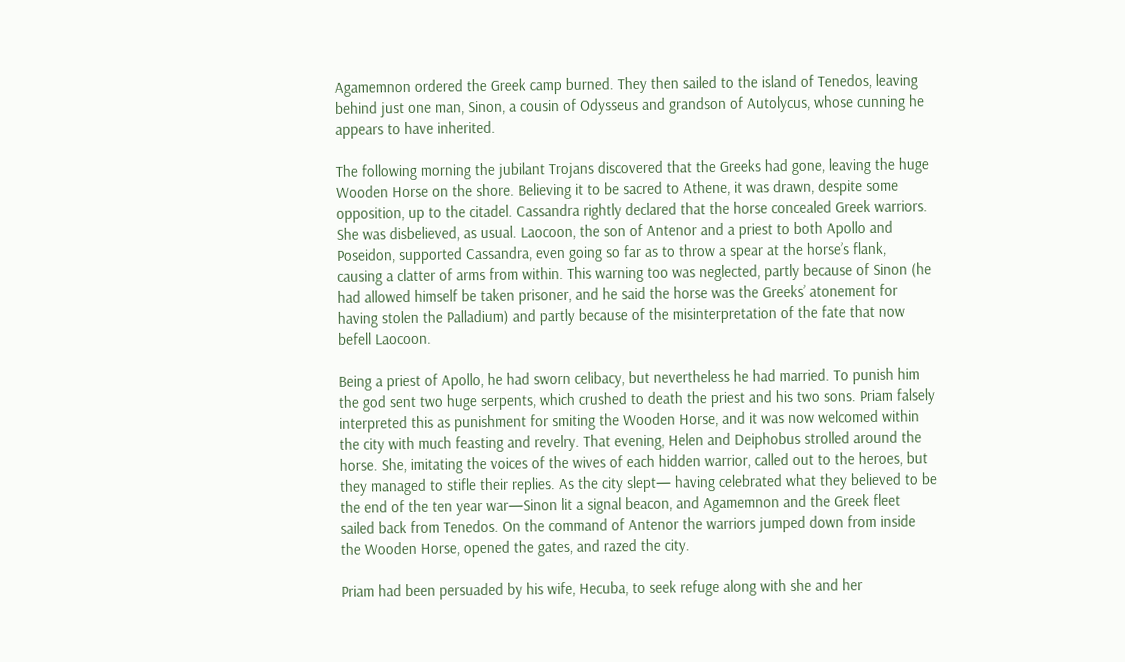Agamemnon ordered the Greek camp burned. They then sailed to the island of Tenedos, leaving behind just one man, Sinon, a cousin of Odysseus and grandson of Autolycus, whose cunning he appears to have inherited.

The following morning the jubilant Trojans discovered that the Greeks had gone, leaving the huge Wooden Horse on the shore. Believing it to be sacred to Athene, it was drawn, despite some opposition, up to the citadel. Cassandra rightly declared that the horse concealed Greek warriors. She was disbelieved, as usual. Laocoon, the son of Antenor and a priest to both Apollo and Poseidon, supported Cassandra, even going so far as to throw a spear at the horse’s flank, causing a clatter of arms from within. This warning too was neglected, partly because of Sinon (he had allowed himself be taken prisoner, and he said the horse was the Greeks’ atonement for having stolen the Palladium) and partly because of the misinterpretation of the fate that now befell Laocoon.

Being a priest of Apollo, he had sworn celibacy, but nevertheless he had married. To punish him the god sent two huge serpents, which crushed to death the priest and his two sons. Priam falsely interpreted this as punishment for smiting the Wooden Horse, and it was now welcomed within the city with much feasting and revelry. That evening, Helen and Deiphobus strolled around the horse. She, imitating the voices of the wives of each hidden warrior, called out to the heroes, but they managed to stifle their replies. As the city slept— having celebrated what they believed to be the end of the ten year war—Sinon lit a signal beacon, and Agamemnon and the Greek fleet sailed back from Tenedos. On the command of Antenor the warriors jumped down from inside the Wooden Horse, opened the gates, and razed the city.

Priam had been persuaded by his wife, Hecuba, to seek refuge along with she and her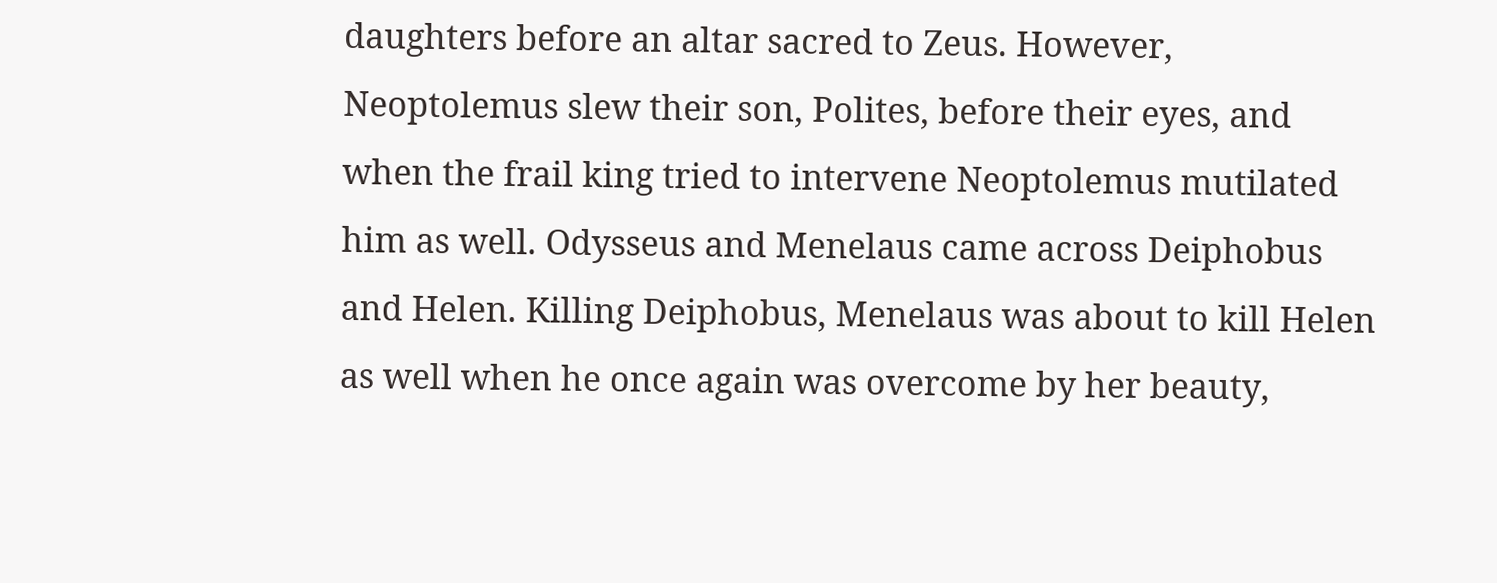daughters before an altar sacred to Zeus. However, Neoptolemus slew their son, Polites, before their eyes, and when the frail king tried to intervene Neoptolemus mutilated him as well. Odysseus and Menelaus came across Deiphobus and Helen. Killing Deiphobus, Menelaus was about to kill Helen as well when he once again was overcome by her beauty,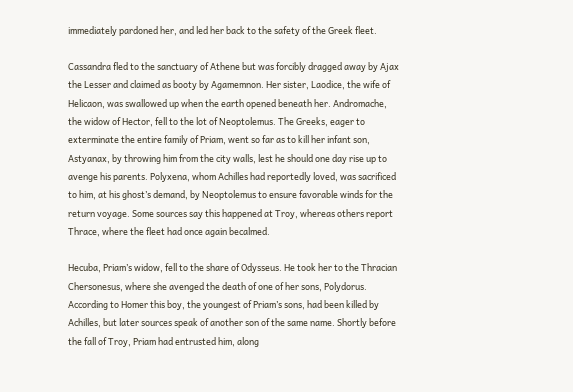immediately pardoned her, and led her back to the safety of the Greek fleet.

Cassandra fled to the sanctuary of Athene but was forcibly dragged away by Ajax the Lesser and claimed as booty by Agamemnon. Her sister, Laodice, the wife of Helicaon, was swallowed up when the earth opened beneath her. Andromache, the widow of Hector, fell to the lot of Neoptolemus. The Greeks, eager to exterminate the entire family of Priam, went so far as to kill her infant son, Astyanax, by throwing him from the city walls, lest he should one day rise up to avenge his parents. Polyxena, whom Achilles had reportedly loved, was sacrificed to him, at his ghost’s demand, by Neoptolemus to ensure favorable winds for the return voyage. Some sources say this happened at Troy, whereas others report Thrace, where the fleet had once again becalmed.

Hecuba, Priam’s widow, fell to the share of Odysseus. He took her to the Thracian Chersonesus, where she avenged the death of one of her sons, Polydorus. According to Homer this boy, the youngest of Priam’s sons, had been killed by Achilles, but later sources speak of another son of the same name. Shortly before the fall of Troy, Priam had entrusted him, along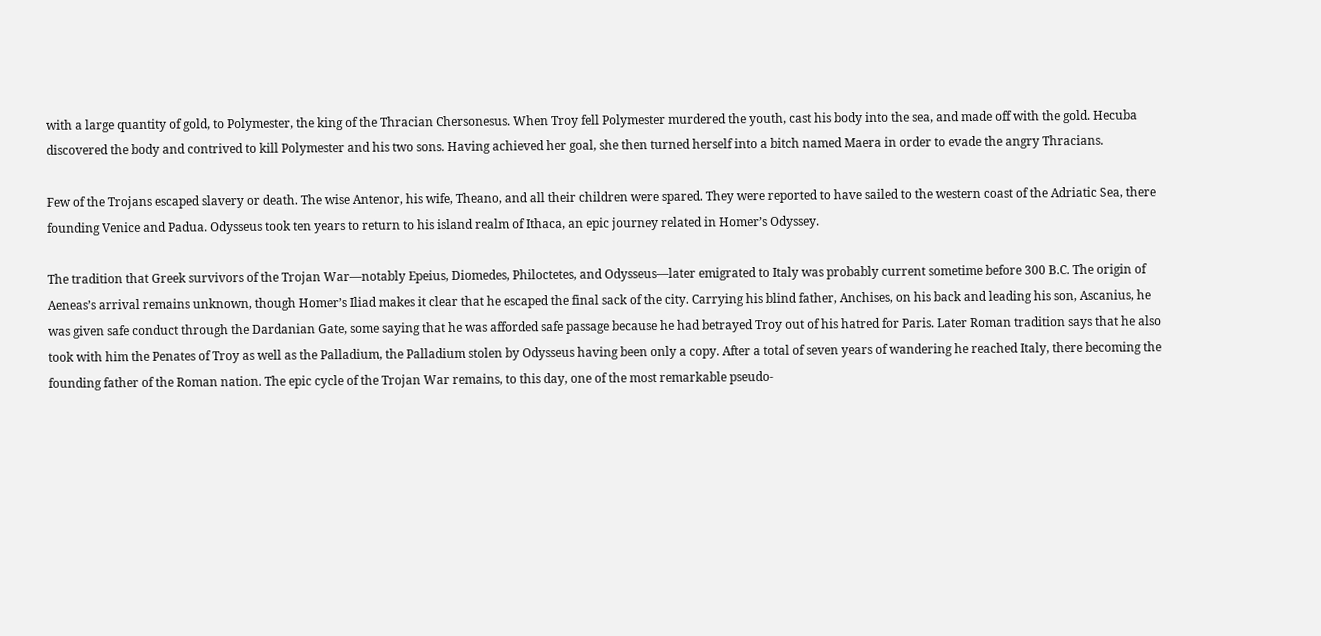with a large quantity of gold, to Polymester, the king of the Thracian Chersonesus. When Troy fell Polymester murdered the youth, cast his body into the sea, and made off with the gold. Hecuba discovered the body and contrived to kill Polymester and his two sons. Having achieved her goal, she then turned herself into a bitch named Maera in order to evade the angry Thracians.

Few of the Trojans escaped slavery or death. The wise Antenor, his wife, Theano, and all their children were spared. They were reported to have sailed to the western coast of the Adriatic Sea, there founding Venice and Padua. Odysseus took ten years to return to his island realm of Ithaca, an epic journey related in Homer’s Odyssey.

The tradition that Greek survivors of the Trojan War—notably Epeius, Diomedes, Philoctetes, and Odysseus—later emigrated to Italy was probably current sometime before 300 B.C. The origin of Aeneas’s arrival remains unknown, though Homer’s Iliad makes it clear that he escaped the final sack of the city. Carrying his blind father, Anchises, on his back and leading his son, Ascanius, he was given safe conduct through the Dardanian Gate, some saying that he was afforded safe passage because he had betrayed Troy out of his hatred for Paris. Later Roman tradition says that he also took with him the Penates of Troy as well as the Palladium, the Palladium stolen by Odysseus having been only a copy. After a total of seven years of wandering he reached Italy, there becoming the founding father of the Roman nation. The epic cycle of the Trojan War remains, to this day, one of the most remarkable pseudo-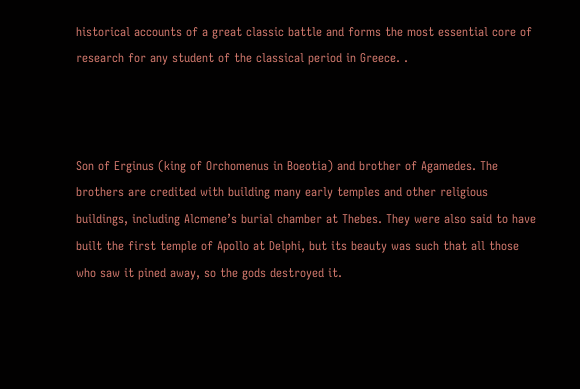historical accounts of a great classic battle and forms the most essential core of research for any student of the classical period in Greece. .



Son of Erginus (king of Orchomenus in Boeotia) and brother of Agamedes. The brothers are credited with building many early temples and other religious buildings, including Alcmene’s burial chamber at Thebes. They were also said to have built the first temple of Apollo at Delphi, but its beauty was such that all those who saw it pined away, so the gods destroyed it.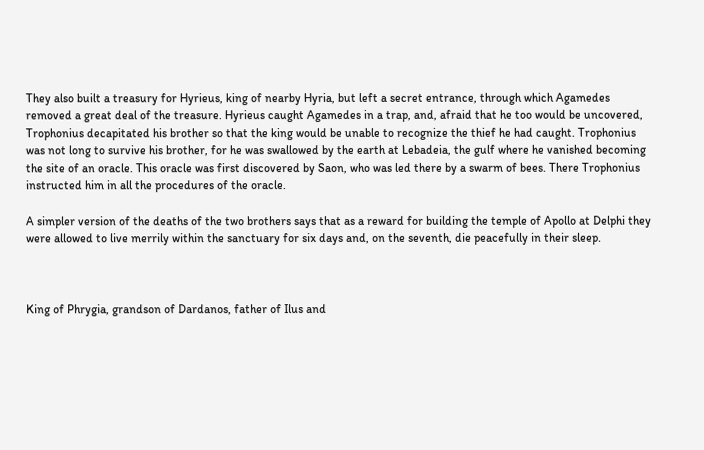They also built a treasury for Hyrieus, king of nearby Hyria, but left a secret entrance, through which Agamedes removed a great deal of the treasure. Hyrieus caught Agamedes in a trap, and, afraid that he too would be uncovered, Trophonius decapitated his brother so that the king would be unable to recognize the thief he had caught. Trophonius was not long to survive his brother, for he was swallowed by the earth at Lebadeia, the gulf where he vanished becoming the site of an oracle. This oracle was first discovered by Saon, who was led there by a swarm of bees. There Trophonius instructed him in all the procedures of the oracle.

A simpler version of the deaths of the two brothers says that as a reward for building the temple of Apollo at Delphi they were allowed to live merrily within the sanctuary for six days and, on the seventh, die peacefully in their sleep.



King of Phrygia, grandson of Dardanos, father of Ilus and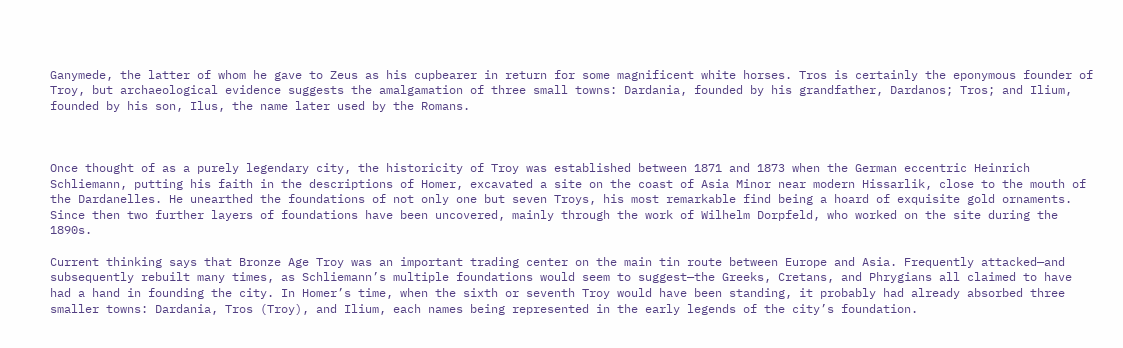Ganymede, the latter of whom he gave to Zeus as his cupbearer in return for some magnificent white horses. Tros is certainly the eponymous founder of Troy, but archaeological evidence suggests the amalgamation of three small towns: Dardania, founded by his grandfather, Dardanos; Tros; and Ilium, founded by his son, Ilus, the name later used by the Romans.



Once thought of as a purely legendary city, the historicity of Troy was established between 1871 and 1873 when the German eccentric Heinrich Schliemann, putting his faith in the descriptions of Homer, excavated a site on the coast of Asia Minor near modern Hissarlik, close to the mouth of the Dardanelles. He unearthed the foundations of not only one but seven Troys, his most remarkable find being a hoard of exquisite gold ornaments. Since then two further layers of foundations have been uncovered, mainly through the work of Wilhelm Dorpfeld, who worked on the site during the 1890s.

Current thinking says that Bronze Age Troy was an important trading center on the main tin route between Europe and Asia. Frequently attacked—and subsequently rebuilt many times, as Schliemann’s multiple foundations would seem to suggest—the Greeks, Cretans, and Phrygians all claimed to have had a hand in founding the city. In Homer’s time, when the sixth or seventh Troy would have been standing, it probably had already absorbed three smaller towns: Dardania, Tros (Troy), and Ilium, each names being represented in the early legends of the city’s foundation.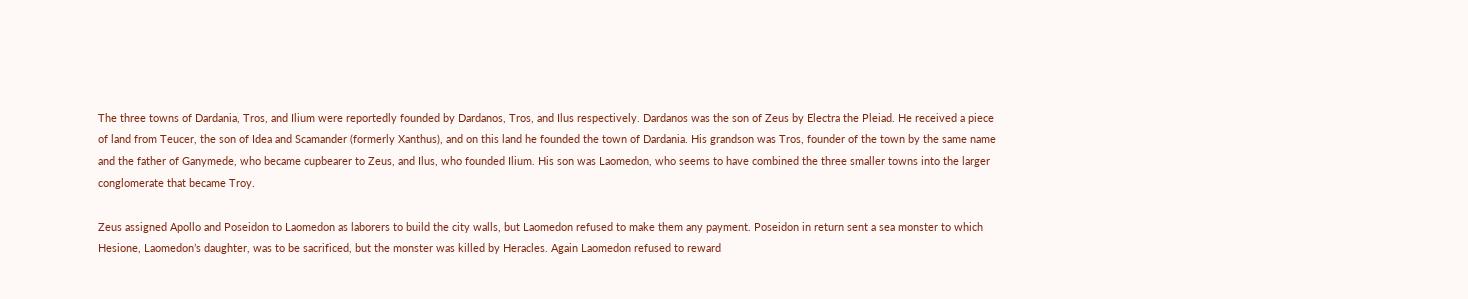The three towns of Dardania, Tros, and Ilium were reportedly founded by Dardanos, Tros, and Ilus respectively. Dardanos was the son of Zeus by Electra the Pleiad. He received a piece of land from Teucer, the son of Idea and Scamander (formerly Xanthus), and on this land he founded the town of Dardania. His grandson was Tros, founder of the town by the same name and the father of Ganymede, who became cupbearer to Zeus, and Ilus, who founded Ilium. His son was Laomedon, who seems to have combined the three smaller towns into the larger conglomerate that became Troy.

Zeus assigned Apollo and Poseidon to Laomedon as laborers to build the city walls, but Laomedon refused to make them any payment. Poseidon in return sent a sea monster to which Hesione, Laomedon’s daughter, was to be sacrificed, but the monster was killed by Heracles. Again Laomedon refused to reward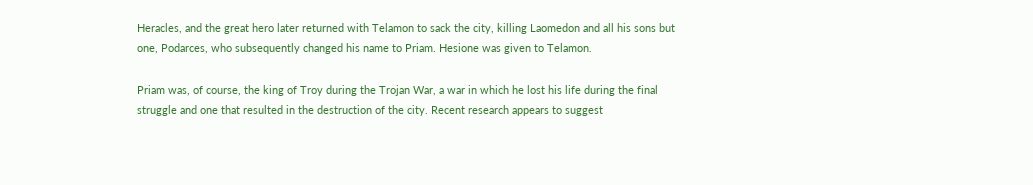Heracles, and the great hero later returned with Telamon to sack the city, killing Laomedon and all his sons but one, Podarces, who subsequently changed his name to Priam. Hesione was given to Telamon.

Priam was, of course, the king of Troy during the Trojan War, a war in which he lost his life during the final struggle and one that resulted in the destruction of the city. Recent research appears to suggest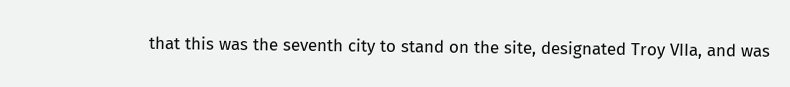that this was the seventh city to stand on the site, designated Troy VIIa, and was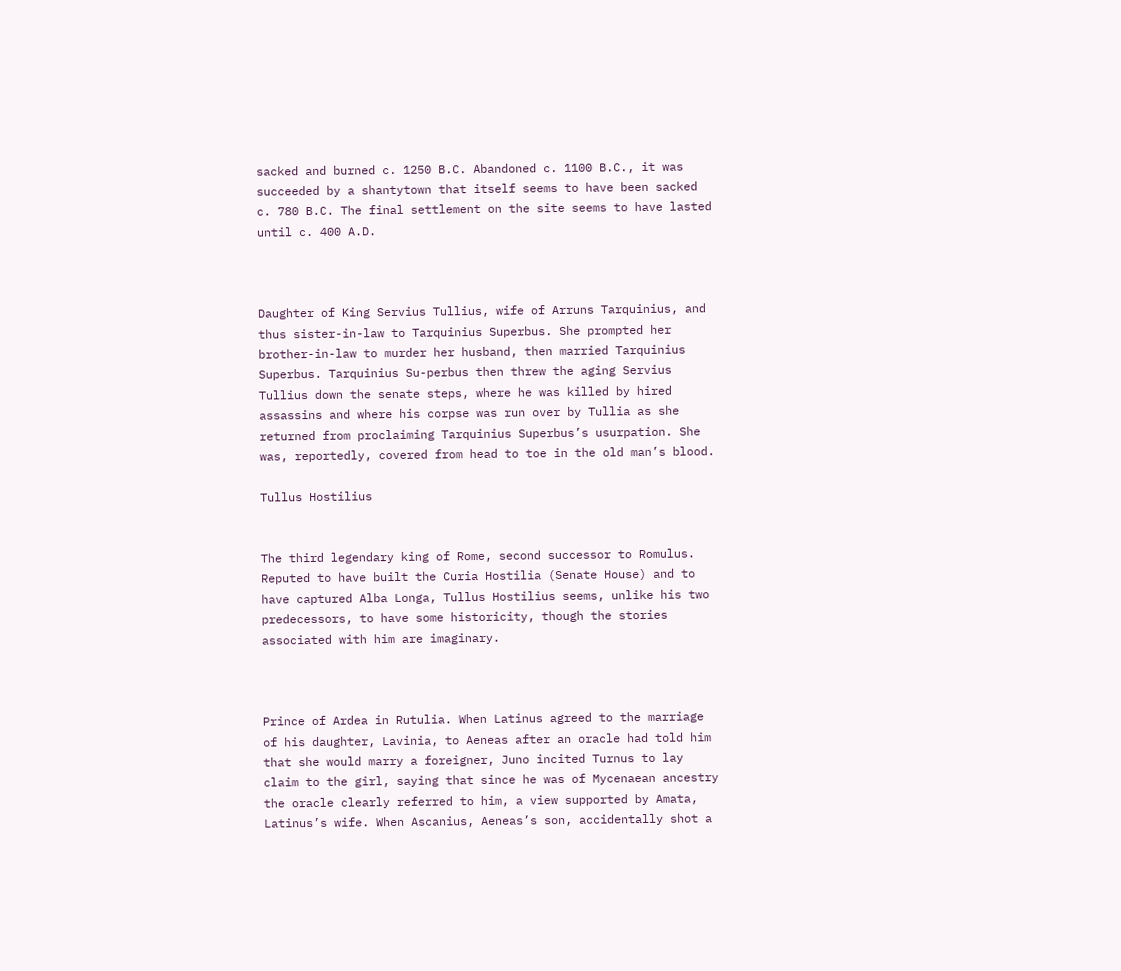sacked and burned c. 1250 B.C. Abandoned c. 1100 B.C., it was succeeded by a shantytown that itself seems to have been sacked c. 780 B.C. The final settlement on the site seems to have lasted until c. 400 A.D.



Daughter of King Servius Tullius, wife of Arruns Tarquinius, and thus sister-in-law to Tarquinius Superbus. She prompted her brother-in-law to murder her husband, then married Tarquinius Superbus. Tarquinius Su-perbus then threw the aging Servius Tullius down the senate steps, where he was killed by hired assassins and where his corpse was run over by Tullia as she returned from proclaiming Tarquinius Superbus’s usurpation. She was, reportedly, covered from head to toe in the old man’s blood.

Tullus Hostilius


The third legendary king of Rome, second successor to Romulus. Reputed to have built the Curia Hostilia (Senate House) and to have captured Alba Longa, Tullus Hostilius seems, unlike his two predecessors, to have some historicity, though the stories associated with him are imaginary.



Prince of Ardea in Rutulia. When Latinus agreed to the marriage of his daughter, Lavinia, to Aeneas after an oracle had told him that she would marry a foreigner, Juno incited Turnus to lay claim to the girl, saying that since he was of Mycenaean ancestry the oracle clearly referred to him, a view supported by Amata, Latinus’s wife. When Ascanius, Aeneas’s son, accidentally shot a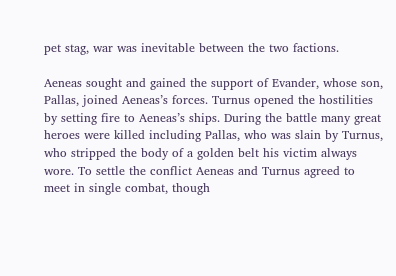pet stag, war was inevitable between the two factions.

Aeneas sought and gained the support of Evander, whose son, Pallas, joined Aeneas’s forces. Turnus opened the hostilities by setting fire to Aeneas’s ships. During the battle many great heroes were killed including Pallas, who was slain by Turnus, who stripped the body of a golden belt his victim always wore. To settle the conflict Aeneas and Turnus agreed to meet in single combat, though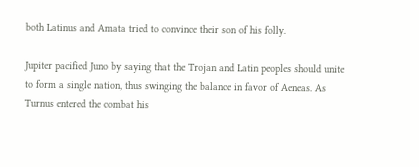both Latinus and Amata tried to convince their son of his folly.

Jupiter pacified Juno by saying that the Trojan and Latin peoples should unite to form a single nation, thus swinging the balance in favor of Aeneas. As Turnus entered the combat his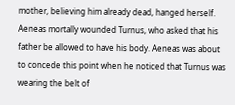mother, believing him already dead, hanged herself. Aeneas mortally wounded Turnus, who asked that his father be allowed to have his body. Aeneas was about to concede this point when he noticed that Turnus was wearing the belt of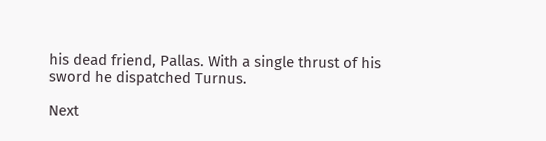his dead friend, Pallas. With a single thrust of his sword he dispatched Turnus.

Next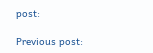post:

Previous post: